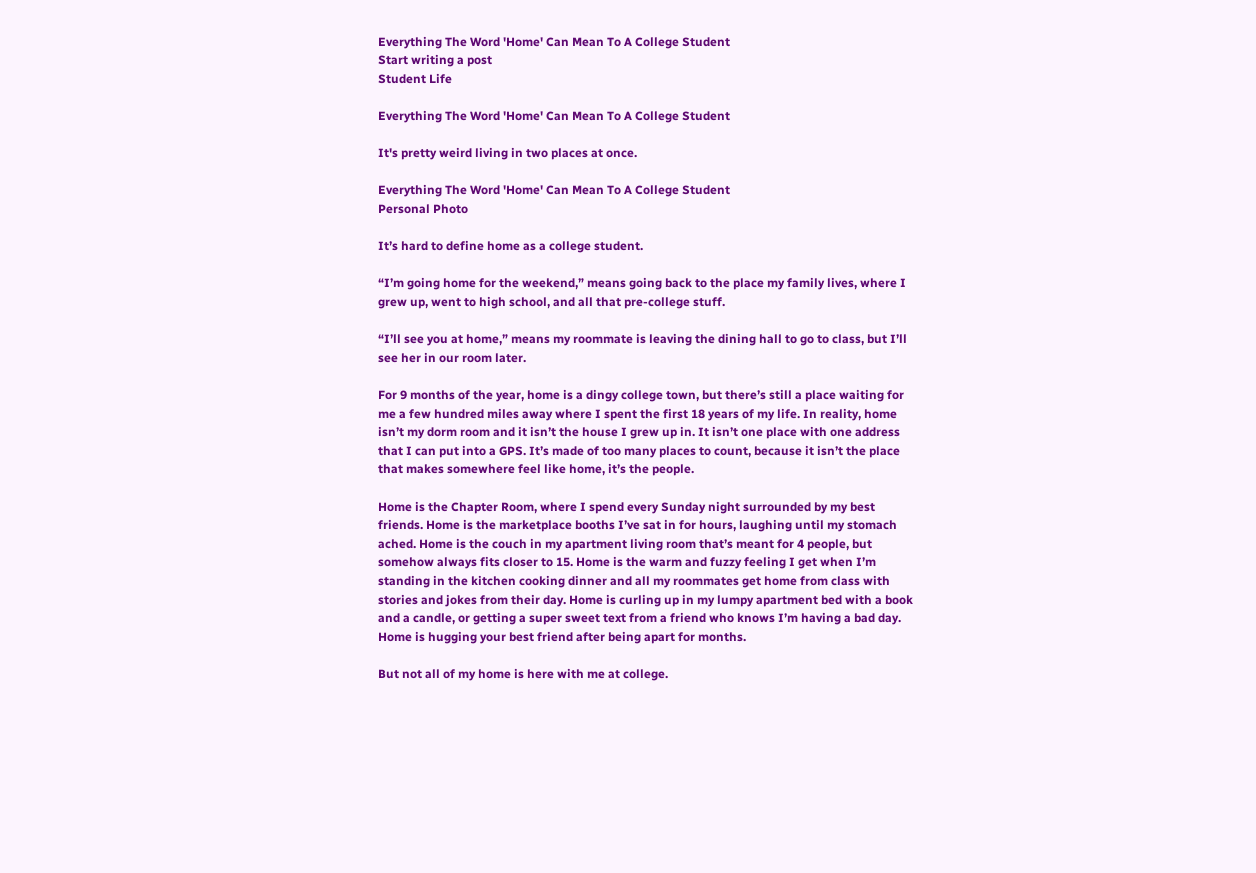Everything The Word 'Home' Can Mean To A College Student
Start writing a post
Student Life

Everything The Word 'Home' Can Mean To A College Student

It's pretty weird living in two places at once.

Everything The Word 'Home' Can Mean To A College Student
Personal Photo

It’s hard to define home as a college student.

“I’m going home for the weekend,” means going back to the place my family lives, where I grew up, went to high school, and all that pre-college stuff.

“I’ll see you at home,” means my roommate is leaving the dining hall to go to class, but I’ll see her in our room later.

For 9 months of the year, home is a dingy college town, but there’s still a place waiting for me a few hundred miles away where I spent the first 18 years of my life. In reality, home isn’t my dorm room and it isn’t the house I grew up in. It isn’t one place with one address that I can put into a GPS. It’s made of too many places to count, because it isn’t the place that makes somewhere feel like home, it’s the people.

Home is the Chapter Room, where I spend every Sunday night surrounded by my best friends. Home is the marketplace booths I’ve sat in for hours, laughing until my stomach ached. Home is the couch in my apartment living room that’s meant for 4 people, but somehow always fits closer to 15. Home is the warm and fuzzy feeling I get when I’m standing in the kitchen cooking dinner and all my roommates get home from class with stories and jokes from their day. Home is curling up in my lumpy apartment bed with a book and a candle, or getting a super sweet text from a friend who knows I’m having a bad day. Home is hugging your best friend after being apart for months.

But not all of my home is here with me at college.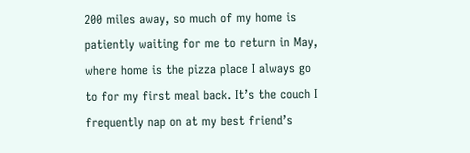200 miles away, so much of my home is patiently waiting for me to return in May, where home is the pizza place I always go to for my first meal back. It’s the couch I frequently nap on at my best friend’s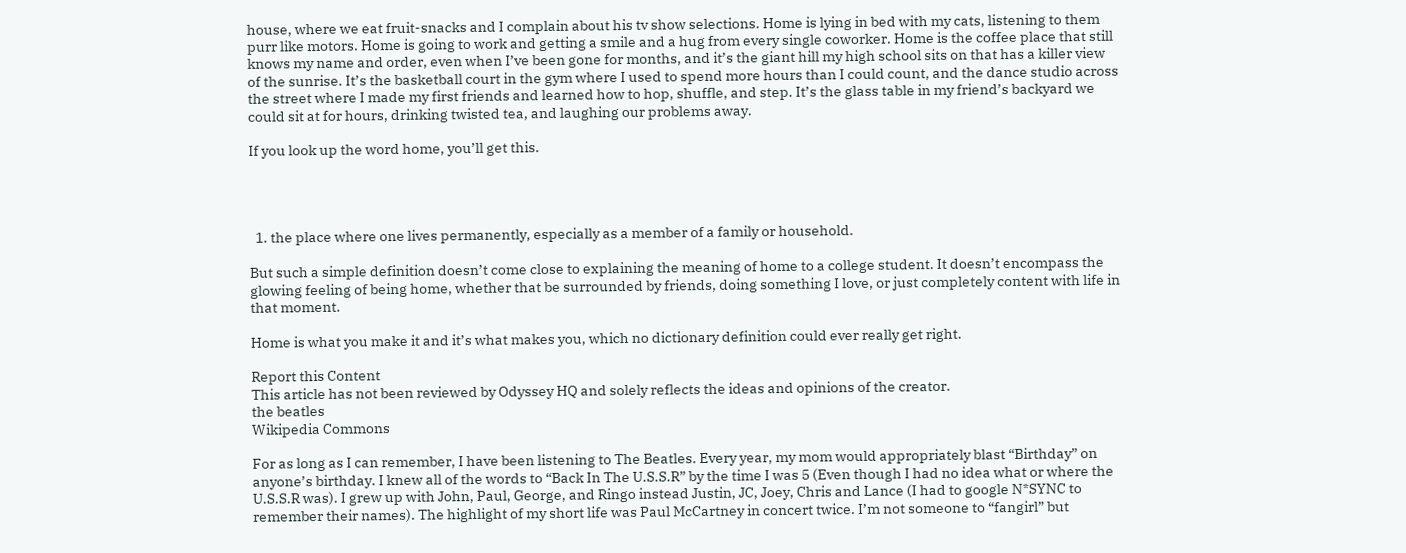house, where we eat fruit-snacks and I complain about his tv show selections. Home is lying in bed with my cats, listening to them purr like motors. Home is going to work and getting a smile and a hug from every single coworker. Home is the coffee place that still knows my name and order, even when I’ve been gone for months, and it’s the giant hill my high school sits on that has a killer view of the sunrise. It’s the basketball court in the gym where I used to spend more hours than I could count, and the dance studio across the street where I made my first friends and learned how to hop, shuffle, and step. It’s the glass table in my friend’s backyard we could sit at for hours, drinking twisted tea, and laughing our problems away.

If you look up the word home, you’ll get this.




  1. the place where one lives permanently, especially as a member of a family or household.

But such a simple definition doesn’t come close to explaining the meaning of home to a college student. It doesn’t encompass the glowing feeling of being home, whether that be surrounded by friends, doing something I love, or just completely content with life in that moment.

Home is what you make it and it’s what makes you, which no dictionary definition could ever really get right.

Report this Content
This article has not been reviewed by Odyssey HQ and solely reflects the ideas and opinions of the creator.
the beatles
Wikipedia Commons

For as long as I can remember, I have been listening to The Beatles. Every year, my mom would appropriately blast “Birthday” on anyone’s birthday. I knew all of the words to “Back In The U.S.S.R” by the time I was 5 (Even though I had no idea what or where the U.S.S.R was). I grew up with John, Paul, George, and Ringo instead Justin, JC, Joey, Chris and Lance (I had to google N*SYNC to remember their names). The highlight of my short life was Paul McCartney in concert twice. I’m not someone to “fangirl” but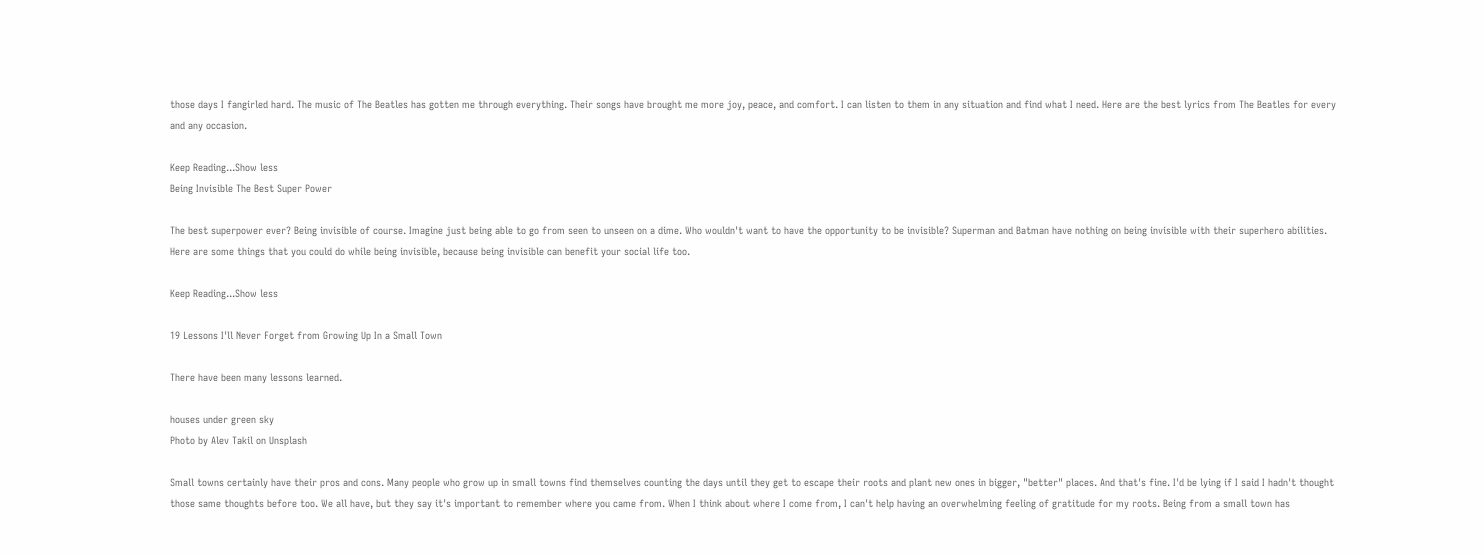those days I fangirled hard. The music of The Beatles has gotten me through everything. Their songs have brought me more joy, peace, and comfort. I can listen to them in any situation and find what I need. Here are the best lyrics from The Beatles for every and any occasion.

Keep Reading...Show less
Being Invisible The Best Super Power

The best superpower ever? Being invisible of course. Imagine just being able to go from seen to unseen on a dime. Who wouldn't want to have the opportunity to be invisible? Superman and Batman have nothing on being invisible with their superhero abilities. Here are some things that you could do while being invisible, because being invisible can benefit your social life too.

Keep Reading...Show less

19 Lessons I'll Never Forget from Growing Up In a Small Town

There have been many lessons learned.

houses under green sky
Photo by Alev Takil on Unsplash

Small towns certainly have their pros and cons. Many people who grow up in small towns find themselves counting the days until they get to escape their roots and plant new ones in bigger, "better" places. And that's fine. I'd be lying if I said I hadn't thought those same thoughts before too. We all have, but they say it's important to remember where you came from. When I think about where I come from, I can't help having an overwhelming feeling of gratitude for my roots. Being from a small town has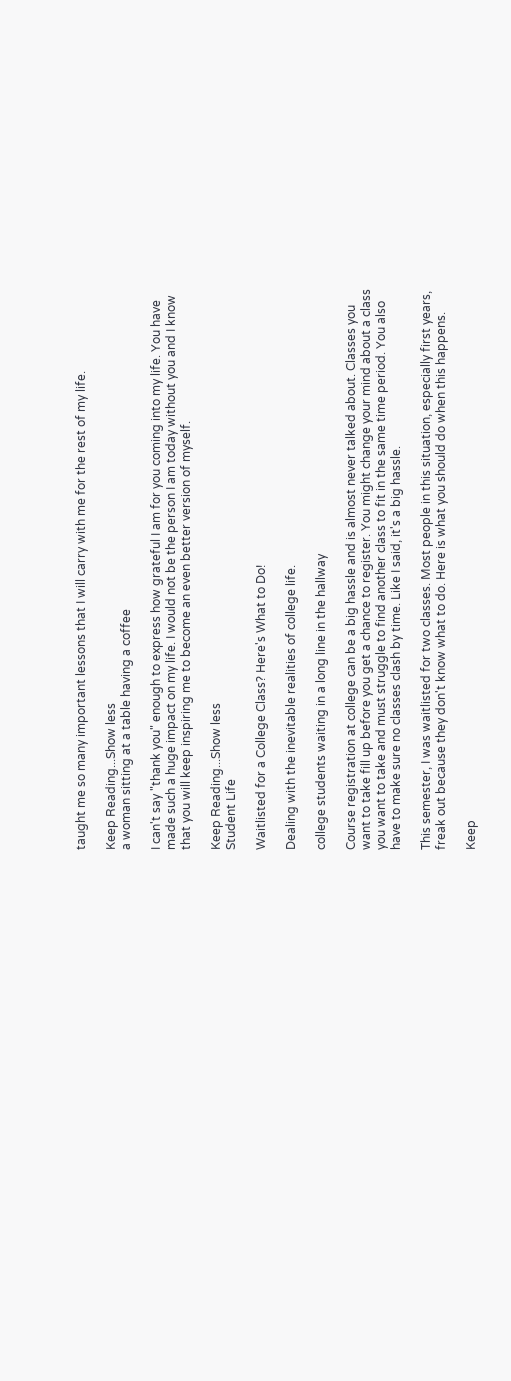taught me so many important lessons that I will carry with me for the rest of my life.

Keep Reading...Show less
a woman sitting at a table having a coffee

I can't say "thank you" enough to express how grateful I am for you coming into my life. You have made such a huge impact on my life. I would not be the person I am today without you and I know that you will keep inspiring me to become an even better version of myself.

Keep Reading...Show less
Student Life

Waitlisted for a College Class? Here's What to Do!

Dealing with the inevitable realities of college life.

college students waiting in a long line in the hallway

Course registration at college can be a big hassle and is almost never talked about. Classes you want to take fill up before you get a chance to register. You might change your mind about a class you want to take and must struggle to find another class to fit in the same time period. You also have to make sure no classes clash by time. Like I said, it's a big hassle.

This semester, I was waitlisted for two classes. Most people in this situation, especially first years, freak out because they don't know what to do. Here is what you should do when this happens.

Keep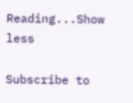Reading...Show less

Subscribe to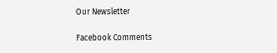Our Newsletter

Facebook Comments